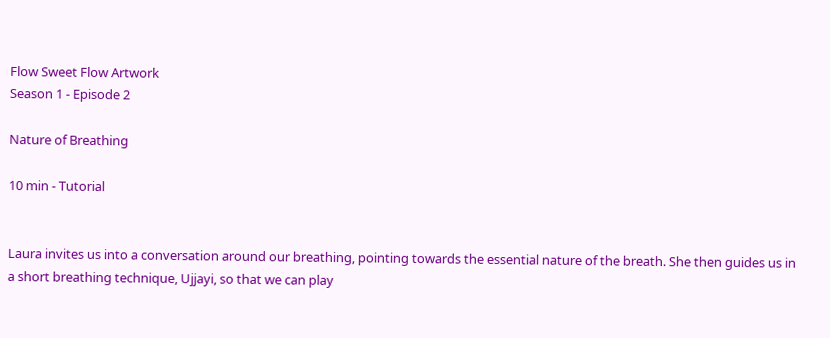Flow Sweet Flow Artwork
Season 1 - Episode 2

Nature of Breathing

10 min - Tutorial


Laura invites us into a conversation around our breathing, pointing towards the essential nature of the breath. She then guides us in a short breathing technique, Ujjayi, so that we can play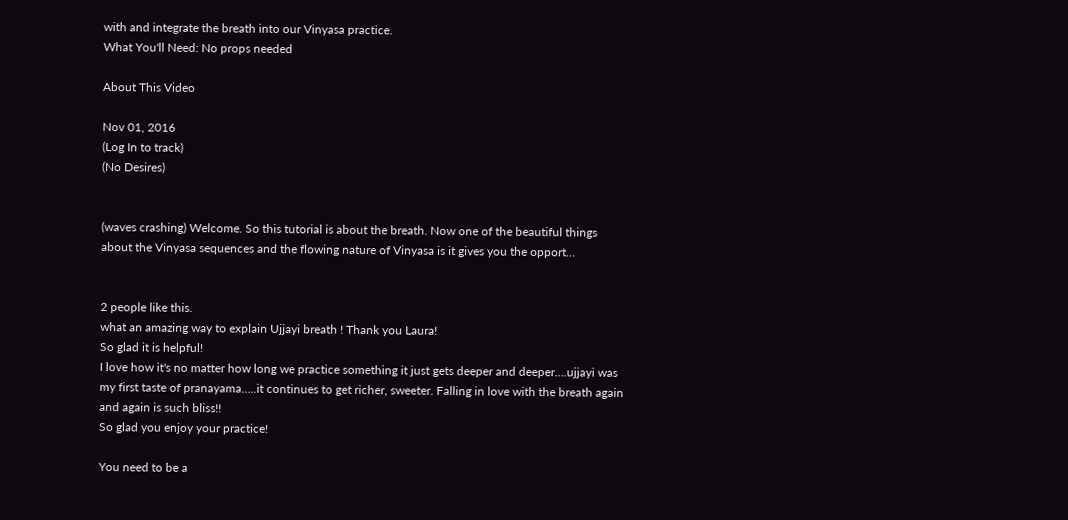with and integrate the breath into our Vinyasa practice.
What You'll Need: No props needed

About This Video

Nov 01, 2016
(Log In to track)
(No Desires)


(waves crashing) Welcome. So this tutorial is about the breath. Now one of the beautiful things about the Vinyasa sequences and the flowing nature of Vinyasa is it gives you the opport...


2 people like this.
what an amazing way to explain Ujjayi breath ! Thank you Laura!
So glad it is helpful!
I love how it's no matter how long we practice something it just gets deeper and deeper....ujjayi was my first taste of pranayama.....it continues to get richer, sweeter. Falling in love with the breath again and again is such bliss!!
So glad you enjoy your practice!

You need to be a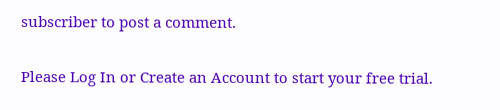subscriber to post a comment.

Please Log In or Create an Account to start your free trial.